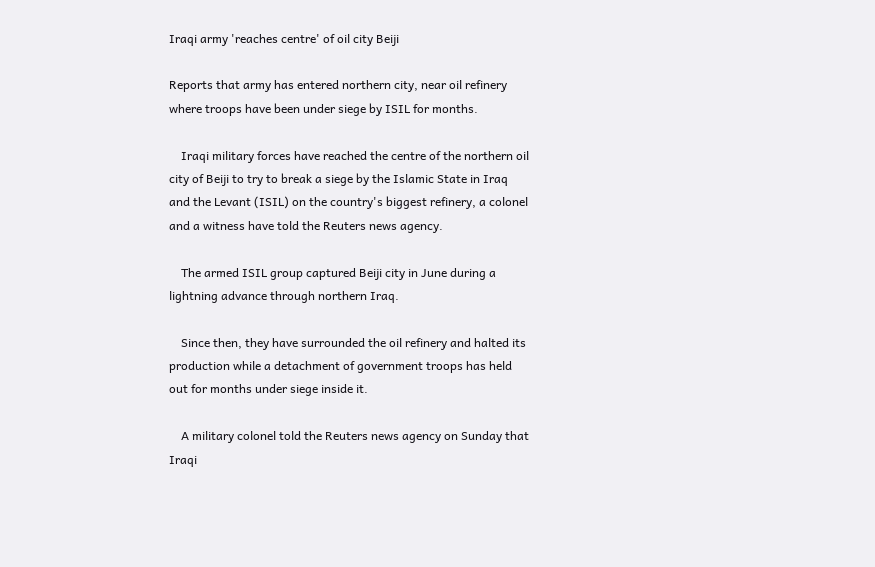Iraqi army 'reaches centre' of oil city Beiji

Reports that army has entered northern city, near oil refinery where troops have been under siege by ISIL for months.

    Iraqi military forces have reached the centre of the northern oil city of Beiji to try to break a siege by the Islamic State in Iraq and the Levant (ISIL) on the country's biggest refinery, a colonel and a witness have told the Reuters news agency.

    The armed ISIL group captured Beiji city in June during a lightning advance through northern Iraq.

    Since then, they have surrounded the oil refinery and halted its production while a detachment of government troops has held out for months under siege inside it.

    A military colonel told the Reuters news agency on Sunday that Iraqi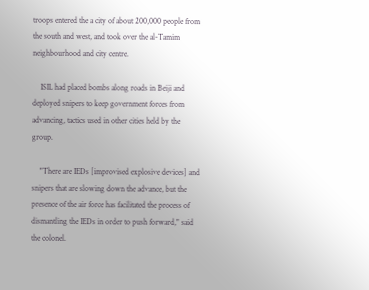troops entered the a city of about 200,000 people from the south and west, and took over the al-Tamim neighbourhood and city centre.

    ISIL had placed bombs along roads in Beiji and deployed snipers to keep government forces from advancing, tactics used in other cities held by the group.

    "There are IEDs [improvised explosive devices] and snipers that are slowing down the advance, but the presence of the air force has facilitated the process of dismantling the IEDs in order to push forward," said the colonel.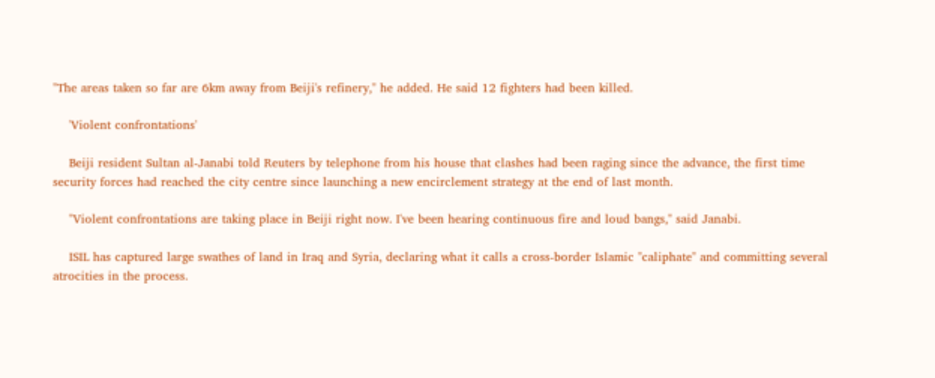"The areas taken so far are 6km away from Beiji's refinery," he added. He said 12 fighters had been killed.

    'Violent confrontations'

    Beiji resident Sultan al-Janabi told Reuters by telephone from his house that clashes had been raging since the advance, the first time security forces had reached the city centre since launching a new encirclement strategy at the end of last month.

    "Violent confrontations are taking place in Beiji right now. I've been hearing continuous fire and loud bangs," said Janabi.

    ISIL has captured large swathes of land in Iraq and Syria, declaring what it calls a cross-border Islamic "caliphate" and committing several atrocities in the process.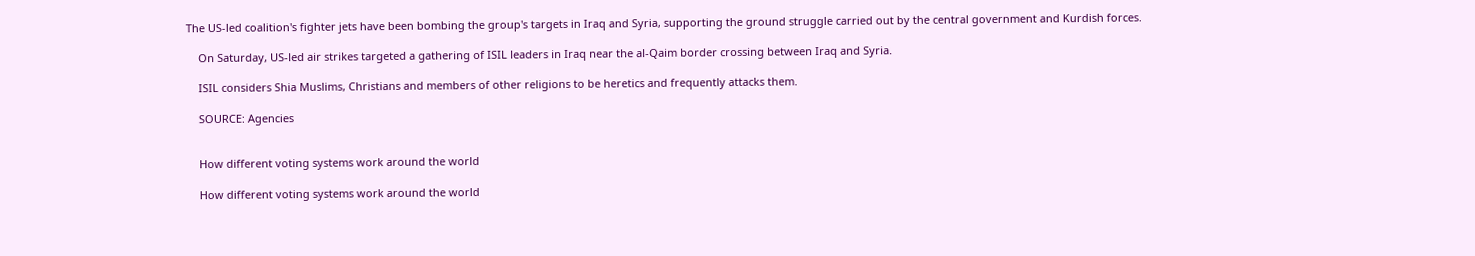The US-led coalition's fighter jets have been bombing the group's targets in Iraq and Syria, supporting the ground struggle carried out by the central government and Kurdish forces.

    On Saturday, US-led air strikes targeted a gathering of ISIL leaders in Iraq near the al-Qaim border crossing between Iraq and Syria.

    ISIL considers Shia Muslims, Christians and members of other religions to be heretics and frequently attacks them.

    SOURCE: Agencies


    How different voting systems work around the world

    How different voting systems work around the world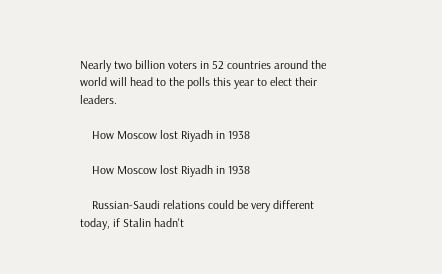Nearly two billion voters in 52 countries around the world will head to the polls this year to elect their leaders.

    How Moscow lost Riyadh in 1938

    How Moscow lost Riyadh in 1938

    Russian-Saudi relations could be very different today, if Stalin hadn't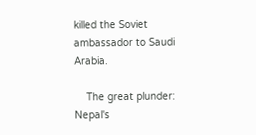killed the Soviet ambassador to Saudi Arabia.

    The great plunder: Nepal's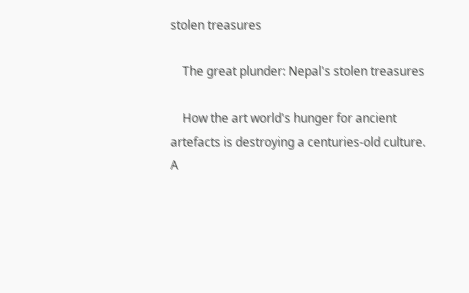stolen treasures

    The great plunder: Nepal's stolen treasures

    How the art world's hunger for ancient artefacts is destroying a centuries-old culture. A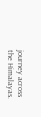journey across the Himalayas.